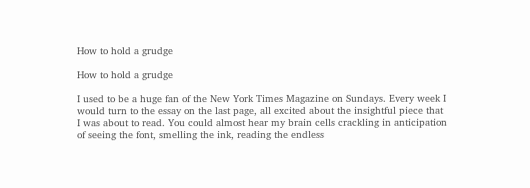How to hold a grudge

How to hold a grudge

I used to be a huge fan of the New York Times Magazine on Sundays. Every week I would turn to the essay on the last page, all excited about the insightful piece that I was about to read. You could almost hear my brain cells crackling in anticipation of seeing the font, smelling the ink, reading the endless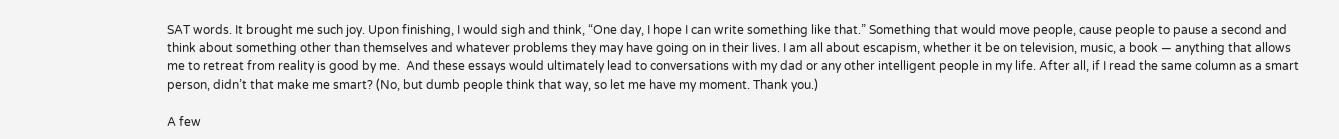SAT words. It brought me such joy. Upon finishing, I would sigh and think, “One day, I hope I can write something like that.” Something that would move people, cause people to pause a second and think about something other than themselves and whatever problems they may have going on in their lives. I am all about escapism, whether it be on television, music, a book — anything that allows me to retreat from reality is good by me.  And these essays would ultimately lead to conversations with my dad or any other intelligent people in my life. After all, if I read the same column as a smart person, didn’t that make me smart? (No, but dumb people think that way, so let me have my moment. Thank you.)

A few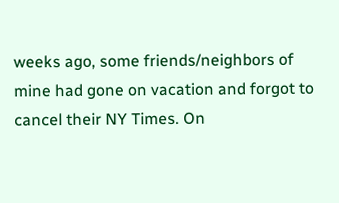weeks ago, some friends/neighbors of mine had gone on vacation and forgot to cancel their NY Times. On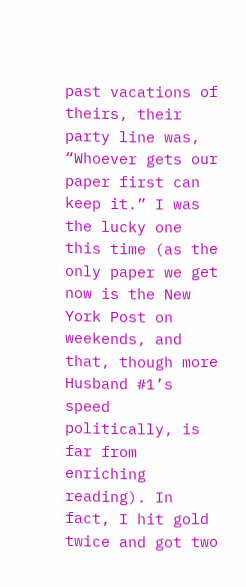past vacations of theirs, their party line was, “Whoever gets our paper first can keep it.” I was the lucky one this time (as the only paper we get now is the New York Post on weekends, and that, though more Husband #1’s speed politically, is far from enriching reading). In fact, I hit gold twice and got two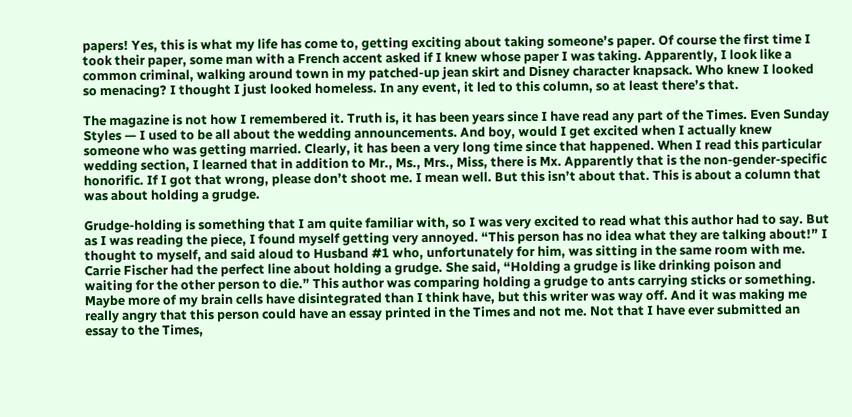papers! Yes, this is what my life has come to, getting exciting about taking someone’s paper. Of course the first time I took their paper, some man with a French accent asked if I knew whose paper I was taking. Apparently, I look like a common criminal, walking around town in my patched-up jean skirt and Disney character knapsack. Who knew I looked so menacing? I thought I just looked homeless. In any event, it led to this column, so at least there’s that.

The magazine is not how I remembered it. Truth is, it has been years since I have read any part of the Times. Even Sunday Styles — I used to be all about the wedding announcements. And boy, would I get excited when I actually knew someone who was getting married. Clearly, it has been a very long time since that happened. When I read this particular wedding section, I learned that in addition to Mr., Ms., Mrs., Miss, there is Mx. Apparently that is the non-gender-specific honorific. If I got that wrong, please don’t shoot me. I mean well. But this isn’t about that. This is about a column that was about holding a grudge.

Grudge-holding is something that I am quite familiar with, so I was very excited to read what this author had to say. But as I was reading the piece, I found myself getting very annoyed. “This person has no idea what they are talking about!” I thought to myself, and said aloud to Husband #1 who, unfortunately for him, was sitting in the same room with me. Carrie Fischer had the perfect line about holding a grudge. She said, “Holding a grudge is like drinking poison and waiting for the other person to die.” This author was comparing holding a grudge to ants carrying sticks or something. Maybe more of my brain cells have disintegrated than I think have, but this writer was way off. And it was making me really angry that this person could have an essay printed in the Times and not me. Not that I have ever submitted an essay to the Times,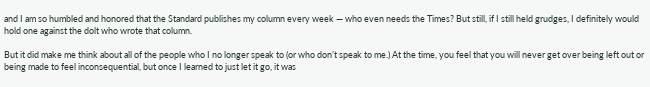and I am so humbled and honored that the Standard publishes my column every week — who even needs the Times? But still, if I still held grudges, I definitely would hold one against the dolt who wrote that column.

But it did make me think about all of the people who I no longer speak to (or who don’t speak to me.) At the time, you feel that you will never get over being left out or being made to feel inconsequential, but once I learned to just let it go, it was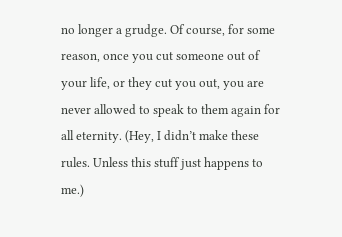no longer a grudge. Of course, for some reason, once you cut someone out of your life, or they cut you out, you are never allowed to speak to them again for all eternity. (Hey, I didn’t make these rules. Unless this stuff just happens to me.)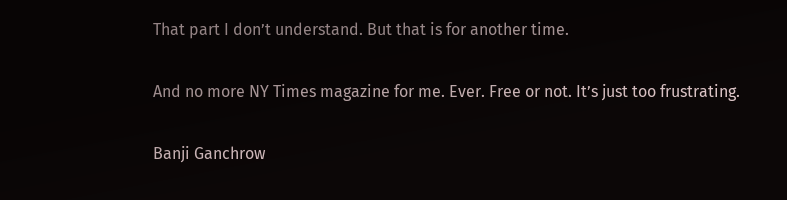That part I don’t understand. But that is for another time.

And no more NY Times magazine for me. Ever. Free or not. It’s just too frustrating.

Banji Ganchrow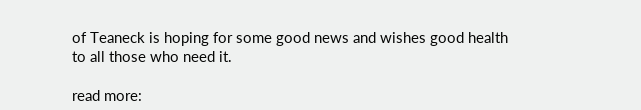of Teaneck is hoping for some good news and wishes good health to all those who need it.

read more: